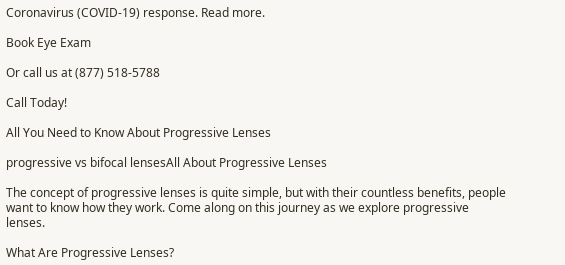Coronavirus (COVID-19) response. Read more.

Book Eye Exam

Or call us at (877) 518-5788

Call Today!

All You Need to Know About Progressive Lenses

progressive vs bifocal lensesAll About Progressive Lenses

The concept of progressive lenses is quite simple, but with their countless benefits, people want to know how they work. Come along on this journey as we explore progressive lenses.

What Are Progressive Lenses?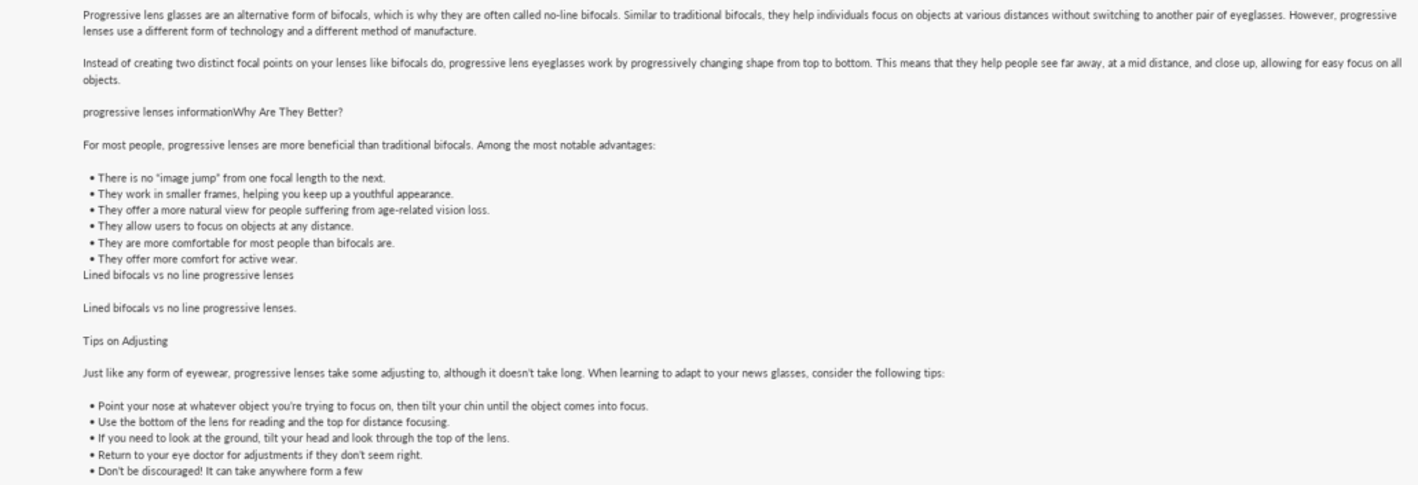Progressive lens glasses are an alternative form of bifocals, which is why they are often called no-line bifocals. Similar to traditional bifocals, they help individuals focus on objects at various distances without switching to another pair of eyeglasses. However, progressive lenses use a different form of technology and a different method of manufacture.

Instead of creating two distinct focal points on your lenses like bifocals do, progressive lens eyeglasses work by progressively changing shape from top to bottom. This means that they help people see far away, at a mid distance, and close up, allowing for easy focus on all objects.

progressive lenses informationWhy Are They Better?

For most people, progressive lenses are more beneficial than traditional bifocals. Among the most notable advantages:

  • There is no “image jump” from one focal length to the next.
  • They work in smaller frames, helping you keep up a youthful appearance.
  • They offer a more natural view for people suffering from age-related vision loss.
  • They allow users to focus on objects at any distance.
  • They are more comfortable for most people than bifocals are.
  • They offer more comfort for active wear.
Lined bifocals vs no line progressive lenses

Lined bifocals vs no line progressive lenses.

Tips on Adjusting

Just like any form of eyewear, progressive lenses take some adjusting to, although it doesn’t take long. When learning to adapt to your news glasses, consider the following tips:

  • Point your nose at whatever object you’re trying to focus on, then tilt your chin until the object comes into focus.
  • Use the bottom of the lens for reading and the top for distance focusing.
  • If you need to look at the ground, tilt your head and look through the top of the lens.
  • Return to your eye doctor for adjustments if they don’t seem right.
  • Don’t be discouraged! It can take anywhere form a few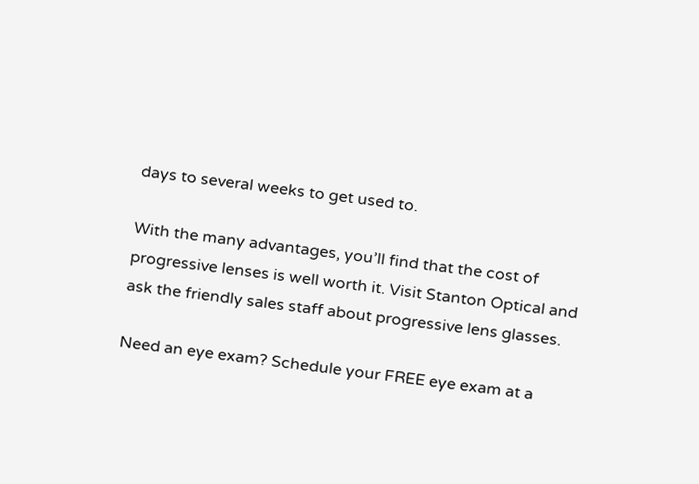days to several weeks to get used to.

With the many advantages, you’ll find that the cost of progressive lenses is well worth it. Visit Stanton Optical and ask the friendly sales staff about progressive lens glasses.

Need an eye exam? Schedule your FREE eye exam at a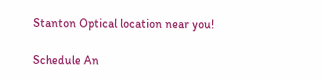Stanton Optical location near you!

Schedule An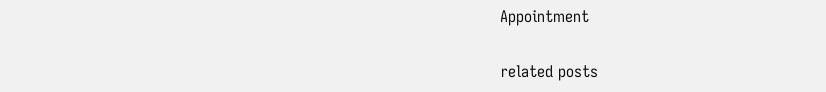Appointment

related posts